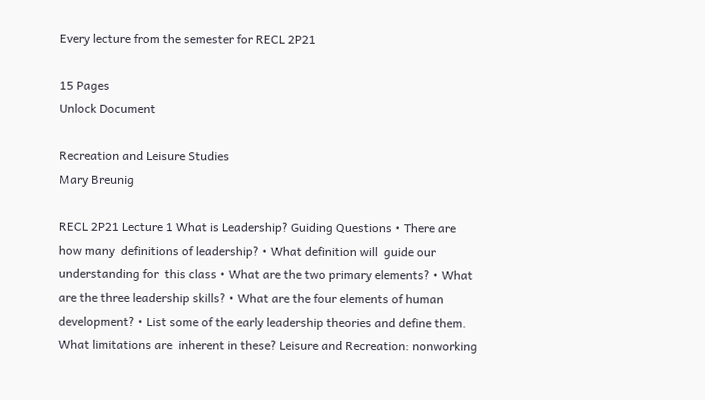Every lecture from the semester for RECL 2P21

15 Pages
Unlock Document

Recreation and Leisure Studies
Mary Breunig

RECL 2P21 Lecture 1 What is Leadership? Guiding Questions • There are how many  definitions of leadership? • What definition will  guide our understanding for  this class • What are the two primary elements? • What are the three leadership skills? • What are the four elements of human development? • List some of the early leadership theories and define them. What limitations are  inherent in these? Leisure and Recreation: nonworking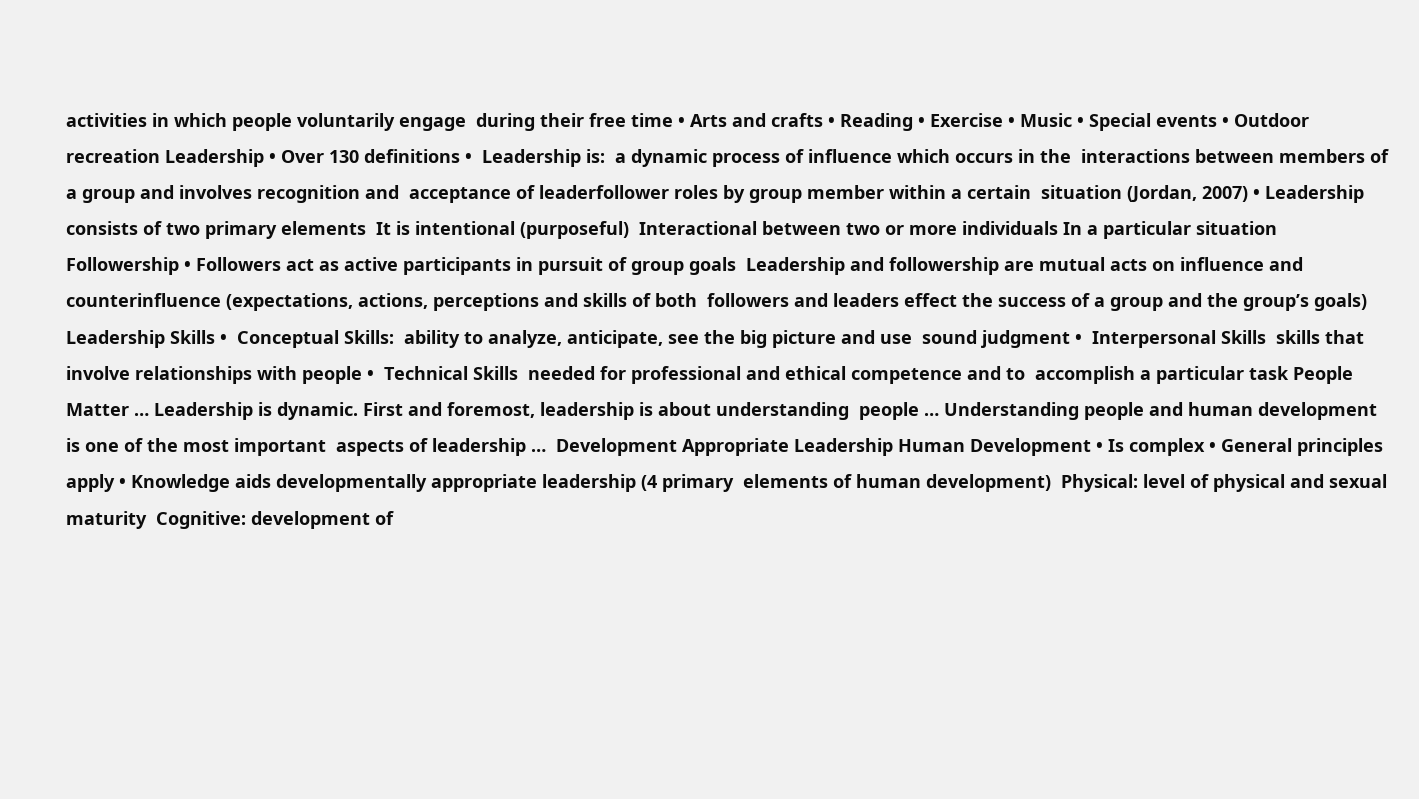activities in which people voluntarily engage  during their free time • Arts and crafts • Reading • Exercise • Music • Special events • Outdoor recreation Leadership • Over 130 definitions •  Leadership is:  a dynamic process of influence which occurs in the  interactions between members of a group and involves recognition and  acceptance of leaderfollower roles by group member within a certain  situation (Jordan, 2007) • Leadership consists of two primary elements  It is intentional (purposeful)  Interactional between two or more individuals In a particular situation  Followership • Followers act as active participants in pursuit of group goals  Leadership and followership are mutual acts on influence and  counterinfluence (expectations, actions, perceptions and skills of both  followers and leaders effect the success of a group and the group’s goals) Leadership Skills •  Conceptual Skills:  ability to analyze, anticipate, see the big picture and use  sound judgment •  Interpersonal Skills  skills that involve relationships with people •  Technical Skills  needed for professional and ethical competence and to  accomplish a particular task People Matter … Leadership is dynamic. First and foremost, leadership is about understanding  people … Understanding people and human development is one of the most important  aspects of leadership …  Development Appropriate Leadership Human Development • Is complex • General principles apply • Knowledge aids developmentally appropriate leadership (4 primary  elements of human development)  Physical: level of physical and sexual maturity  Cognitive: development of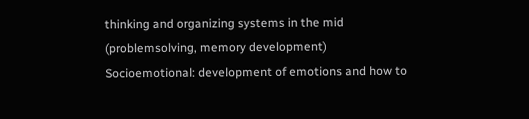thinking and organizing systems in the mid  (problemsolving, memory development)  Socioemotional: development of emotions and how to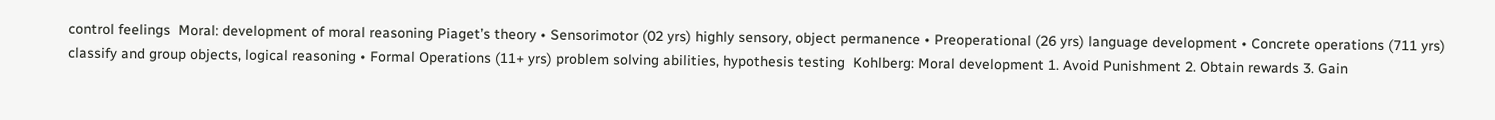control feelings  Moral: development of moral reasoning Piaget’s theory • Sensorimotor (02 yrs) highly sensory, object permanence • Preoperational (26 yrs) language development • Concrete operations (711 yrs) classify and group objects, logical reasoning • Formal Operations (11+ yrs) problem solving abilities, hypothesis testing  Kohlberg: Moral development 1. Avoid Punishment 2. Obtain rewards 3. Gain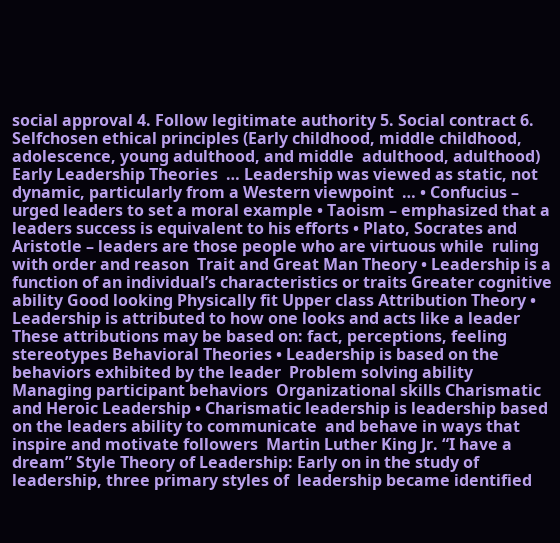social approval 4. Follow legitimate authority 5. Social contract 6. Selfchosen ethical principles (Early childhood, middle childhood, adolescence, young adulthood, and middle  adulthood, adulthood) Early Leadership Theories  … Leadership was viewed as static, not dynamic, particularly from a Western viewpoint  … • Confucius – urged leaders to set a moral example • Taoism – emphasized that a leaders success is equivalent to his efforts • Plato, Socrates and Aristotle – leaders are those people who are virtuous while  ruling with order and reason  Trait and Great Man Theory • Leadership is a function of an individual’s characteristics or traits Greater cognitive ability Good looking Physically fit Upper class Attribution Theory • Leadership is attributed to how one looks and acts like a leader  These attributions may be based on: fact, perceptions, feeling stereotypes Behavioral Theories • Leadership is based on the behaviors exhibited by the leader  Problem solving ability  Managing participant behaviors  Organizational skills Charismatic and Heroic Leadership • Charismatic leadership is leadership based on the leaders ability to communicate  and behave in ways that inspire and motivate followers  Martin Luther King Jr. “I have a dream” Style Theory of Leadership: Early on in the study of leadership, three primary styles of  leadership became identified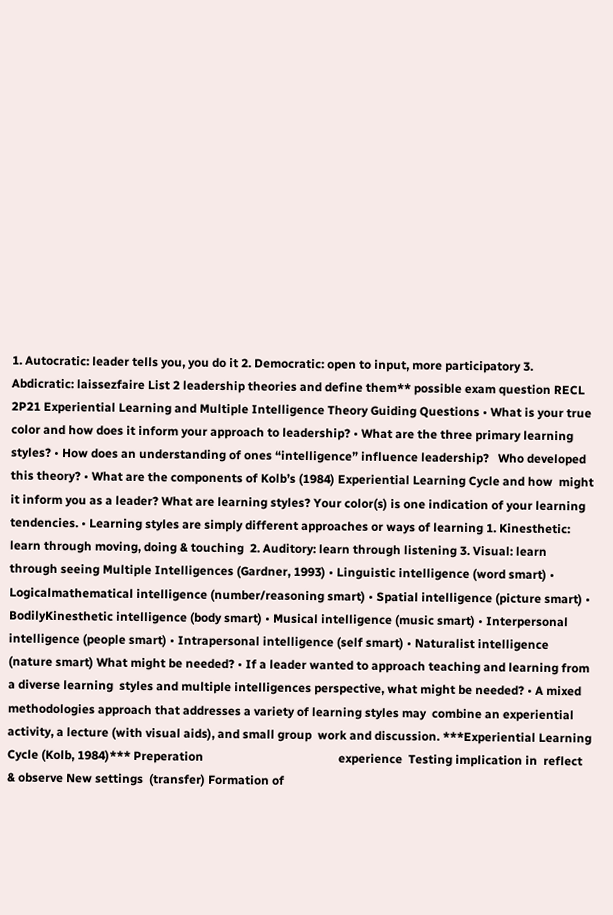1. Autocratic: leader tells you, you do it 2. Democratic: open to input, more participatory 3. Abdicratic: laissezfaire List 2 leadership theories and define them** possible exam question RECL 2P21 Experiential Learning and Multiple Intelligence Theory Guiding Questions • What is your true color and how does it inform your approach to leadership? • What are the three primary learning styles? • How does an understanding of ones “intelligence” influence leadership?   Who developed this theory? • What are the components of Kolb’s (1984) Experiential Learning Cycle and how  might it inform you as a leader? What are learning styles? Your color(s) is one indication of your learning tendencies. • Learning styles are simply different approaches or ways of learning 1. Kinesthetic: learn through moving, doing & touching  2. Auditory: learn through listening 3. Visual: learn through seeing Multiple Intelligences (Gardner, 1993) • Linguistic intelligence (word smart) • Logicalmathematical intelligence (number/reasoning smart) • Spatial intelligence (picture smart) • BodilyKinesthetic intelligence (body smart) • Musical intelligence (music smart) • Interpersonal intelligence (people smart) • Intrapersonal intelligence (self smart) • Naturalist intelligence (nature smart) What might be needed? • If a leader wanted to approach teaching and learning from a diverse learning  styles and multiple intelligences perspective, what might be needed? • A mixed methodologies approach that addresses a variety of learning styles may  combine an experiential activity, a lecture (with visual aids), and small group  work and discussion. ***Experiential Learning Cycle (Kolb, 1984)*** Preperation                                             experience  Testing implication in  reflect & observe New settings  (transfer) Formation of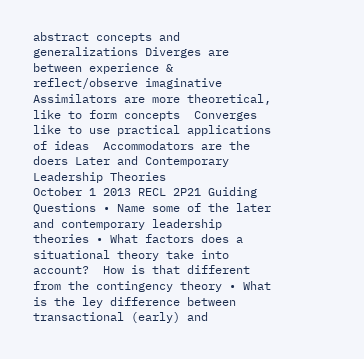abstract concepts and generalizations Diverges are between experience & reflect/observe imaginative  Assimilators are more theoretical, like to form concepts  Converges like to use practical applications of ideas  Accommodators are the doers Later and Contemporary Leadership Theories                                            October 1 2013 RECL 2P21 Guiding Questions • Name some of the later and contemporary leadership theories • What factors does a situational theory take into account?  How is that different from the contingency theory • What is the ley difference between transactional (early) and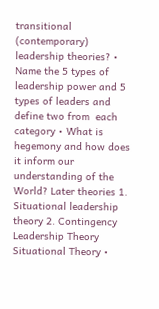transitional  (contemporary) leadership theories? • Name the 5 types of leadership power and 5 types of leaders and define two from  each category • What is hegemony and how does it inform our understanding of the World? Later theories 1. Situational leadership theory 2. Contingency Leadership Theory Situational Theory •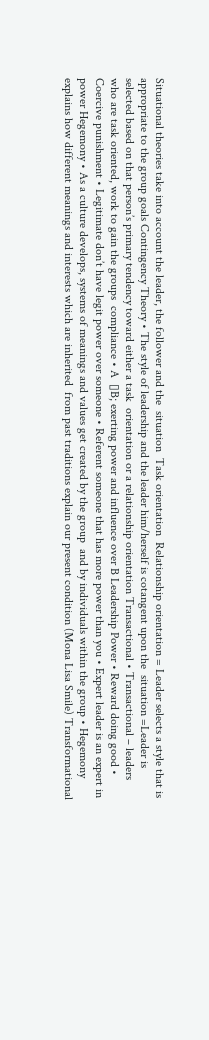Situational theories take into account the leader, the follower and the  situation  Task orientation  Relationship orientation = Leader selects a style that is appropriate to the group goals Contingency Theory • The style of leadership and the leader him/herself is cotangent upon the  situation =Leader is selected based on that person’s primary tendency toward either a task  orientation or a relationship orientation Transactional • Transactional – leaders who are task oriented, work to gain the groups  compliance • A  ▯B; exerting power and influence over B Leadership Power • Reward doing good • Coercive punishment • Legitimate don’t have legit power over someone • Referent someone that has more power than you • Expert leader is an expert in power Hegemony • As a culture develops, systems of meanings and values get created by the group  and by individuals within the group • Hegemony explains how different meanings and interests which are inherited  from past traditions explain our present condition (Mona Lisa Smile) Transformational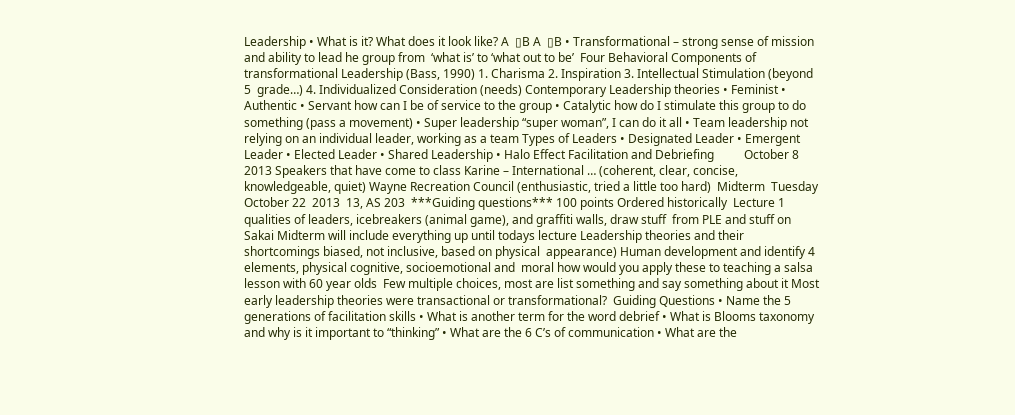Leadership • What is it? What does it look like? A  ▯B A  ▯B • Transformational – strong sense of mission and ability to lead he group from  ‘what is’ to ‘what out to be’  Four Behavioral Components of transformational Leadership (Bass, 1990) 1. Charisma 2. Inspiration 3. Intellectual Stimulation (beyond 5  grade…) 4. Individualized Consideration (needs) Contemporary Leadership theories • Feminist • Authentic • Servant how can I be of service to the group • Catalytic how do I stimulate this group to do something (pass a movement) • Super leadership “super woman”, I can do it all • Team leadership not relying on an individual leader, working as a team Types of Leaders • Designated Leader • Emergent Leader • Elected Leader • Shared Leadership • Halo Effect Facilitation and Debriefing          October 8 2013 Speakers that have come to class Karine – International … (coherent, clear, concise, knowledgeable, quiet) Wayne Recreation Council (enthusiastic, tried a little too hard)  Midterm  Tuesday October 22  2013  13, AS 203  ***Guiding questions*** 100 points Ordered historically  Lecture 1 qualities of leaders, icebreakers (animal game), and graffiti walls, draw stuff  from PLE and stuff on Sakai Midterm will include everything up until todays lecture Leadership theories and their shortcomings biased, not inclusive, based on physical  appearance) Human development and identify 4 elements, physical cognitive, socioemotional and  moral how would you apply these to teaching a salsa lesson with 60 year olds  Few multiple choices, most are list something and say something about it Most early leadership theories were transactional or transformational?  Guiding Questions • Name the 5 generations of facilitation skills • What is another term for the word debrief • What is Blooms taxonomy and why is it important to “thinking” • What are the 6 C’s of communication • What are the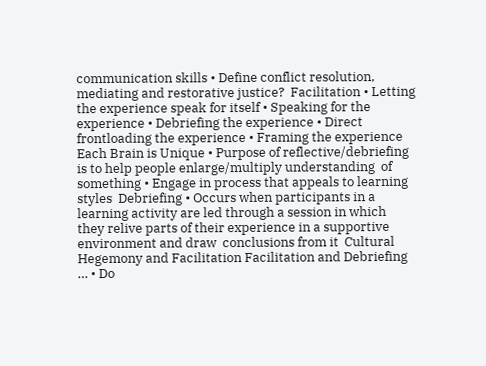communication skills • Define conflict resolution, mediating and restorative justice?  Facilitation • Letting the experience speak for itself • Speaking for the experience • Debriefing the experience • Direct frontloading the experience • Framing the experience Each Brain is Unique • Purpose of reflective/debriefing is to help people enlarge/multiply understanding  of something • Engage in process that appeals to learning styles  Debriefing • Occurs when participants in a learning activity are led through a session in which  they relive parts of their experience in a supportive environment and draw  conclusions from it  Cultural Hegemony and Facilitation Facilitation and Debriefing … • Do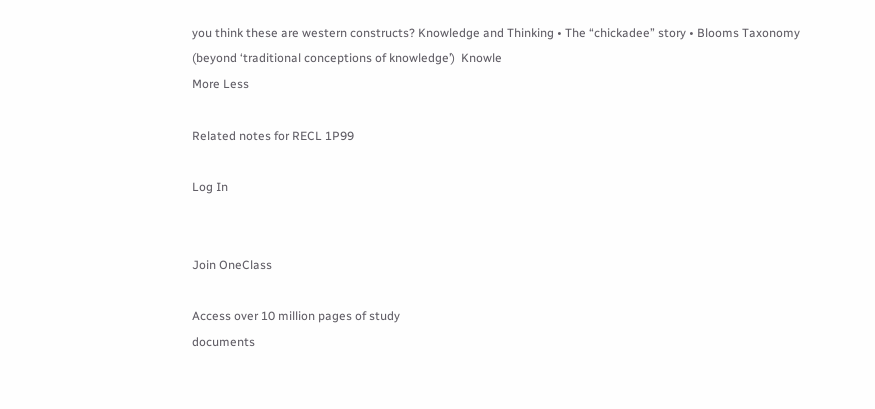you think these are western constructs? Knowledge and Thinking • The “chickadee” story • Blooms Taxonomy (beyond ‘traditional conceptions of knowledge’)  Knowle
More Less

Related notes for RECL 1P99

Log In


Join OneClass

Access over 10 million pages of study
documents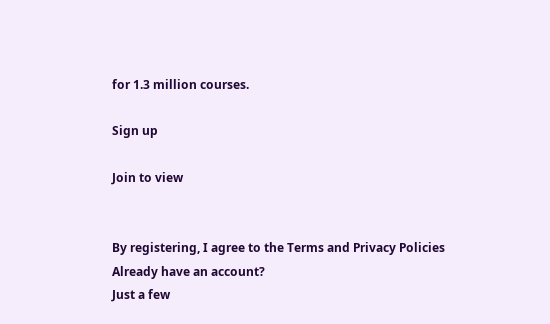for 1.3 million courses.

Sign up

Join to view


By registering, I agree to the Terms and Privacy Policies
Already have an account?
Just a few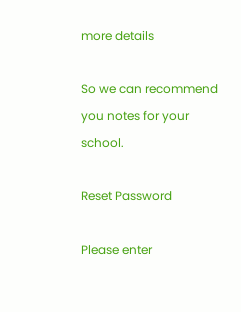more details

So we can recommend you notes for your school.

Reset Password

Please enter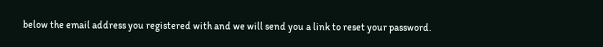below the email address you registered with and we will send you a link to reset your password.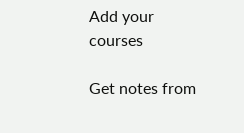Add your courses

Get notes from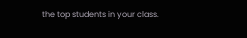the top students in your class.